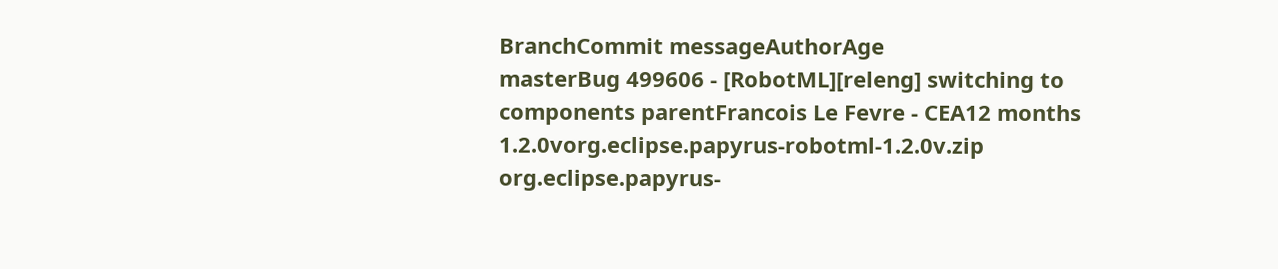BranchCommit messageAuthorAge
masterBug 499606 - [RobotML][releng] switching to components parentFrancois Le Fevre - CEA12 months
1.2.0vorg.eclipse.papyrus-robotml-1.2.0v.zip  org.eclipse.papyrus-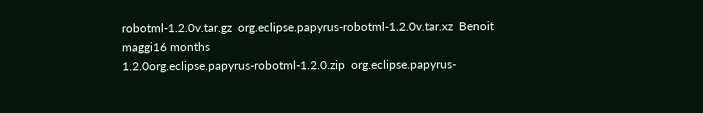robotml-1.2.0v.tar.gz  org.eclipse.papyrus-robotml-1.2.0v.tar.xz  Benoit maggi16 months
1.2.0org.eclipse.papyrus-robotml-1.2.0.zip  org.eclipse.papyrus-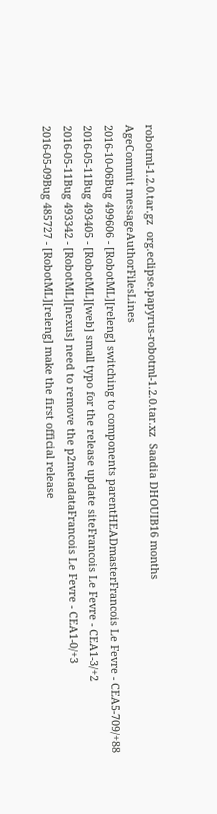robotml-1.2.0.tar.gz  org.eclipse.papyrus-robotml-1.2.0.tar.xz  Saadia DHOUIB16 months
AgeCommit messageAuthorFilesLines
2016-10-06Bug 499606 - [RobotML][releng] switching to components parentHEADmasterFrancois Le Fevre - CEA5-709/+88
2016-05-11Bug 493405 - [RobotML][web] small typo for the release update siteFrancois Le Fevre - CEA1-3/+2
2016-05-11Bug 493342 - [RobotML][nexus] need to remove the p2metadataFrancois Le Fevre - CEA1-0/+3
2016-05-09Bug 485727 - [RobotML][releng] make the first official release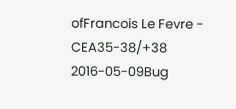ofFrancois Le Fevre - CEA35-38/+38
2016-05-09Bug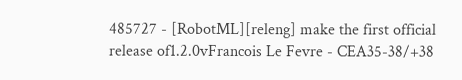485727 - [RobotML][releng] make the first official release of1.2.0vFrancois Le Fevre - CEA35-38/+38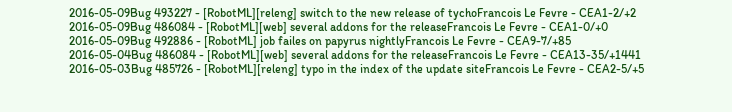2016-05-09Bug 493227 - [RobotML][releng] switch to the new release of tychoFrancois Le Fevre - CEA1-2/+2
2016-05-09Bug 486084 - [RobotML][web] several addons for the releaseFrancois Le Fevre - CEA1-0/+0
2016-05-09Bug 492886 - [RobotML] job failes on papyrus nightlyFrancois Le Fevre - CEA9-7/+85
2016-05-04Bug 486084 - [RobotML][web] several addons for the releaseFrancois Le Fevre - CEA13-35/+1441
2016-05-03Bug 485726 - [RobotML][releng] typo in the index of the update siteFrancois Le Fevre - CEA2-5/+5